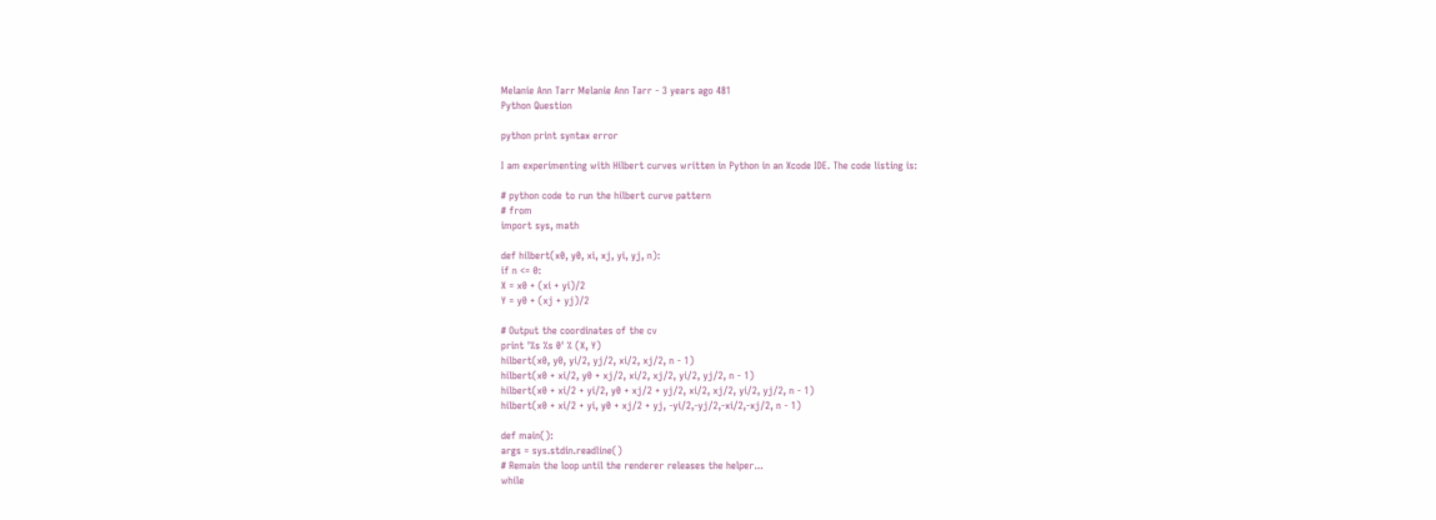Melanie Ann Tarr Melanie Ann Tarr - 3 years ago 481
Python Question

python print syntax error

I am experimenting with Hilbert curves written in Python in an Xcode IDE. The code listing is:

# python code to run the hilbert curve pattern
# from
import sys, math

def hilbert(x0, y0, xi, xj, yi, yj, n):
if n <= 0:
X = x0 + (xi + yi)/2
Y = y0 + (xj + yj)/2

# Output the coordinates of the cv
print '%s %s 0' % (X, Y)
hilbert(x0, y0, yi/2, yj/2, xi/2, xj/2, n - 1)
hilbert(x0 + xi/2, y0 + xj/2, xi/2, xj/2, yi/2, yj/2, n - 1)
hilbert(x0 + xi/2 + yi/2, y0 + xj/2 + yj/2, xi/2, xj/2, yi/2, yj/2, n - 1)
hilbert(x0 + xi/2 + yi, y0 + xj/2 + yj, -yi/2,-yj/2,-xi/2,-xj/2, n - 1)

def main():
args = sys.stdin.readline()
# Remain the loop until the renderer releases the helper...
while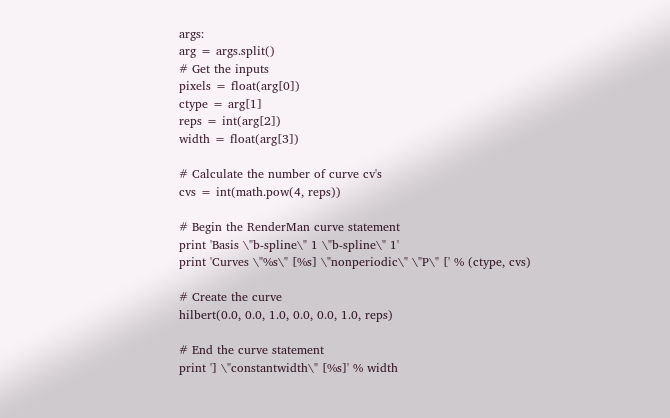args:
arg = args.split()
# Get the inputs
pixels = float(arg[0])
ctype = arg[1]
reps = int(arg[2])
width = float(arg[3])

# Calculate the number of curve cv's
cvs = int(math.pow(4, reps))

# Begin the RenderMan curve statement
print 'Basis \"b-spline\" 1 \"b-spline\" 1'
print 'Curves \"%s\" [%s] \"nonperiodic\" \"P\" [' % (ctype, cvs)

# Create the curve
hilbert(0.0, 0.0, 1.0, 0.0, 0.0, 1.0, reps)

# End the curve statement
print '] \"constantwidth\" [%s]' % width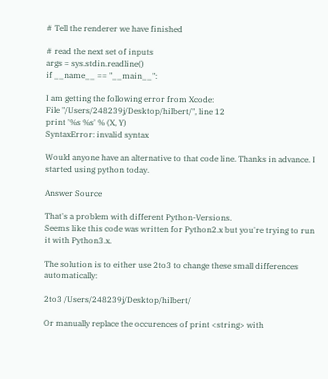# Tell the renderer we have finished

# read the next set of inputs
args = sys.stdin.readline()
if __name__ == "__main__":

I am getting the following error from Xcode:
File "/Users/248239j/Desktop/hilbert/", line 12
print '%s %s' % (X, Y)
SyntaxError: invalid syntax

Would anyone have an alternative to that code line. Thanks in advance. I started using python today.

Answer Source

That's a problem with different Python-Versions.
Seems like this code was written for Python2.x but you're trying to run it with Python3.x.

The solution is to either use 2to3 to change these small differences automatically:

2to3 /Users/248239j/Desktop/hilbert/

Or manually replace the occurences of print <string> with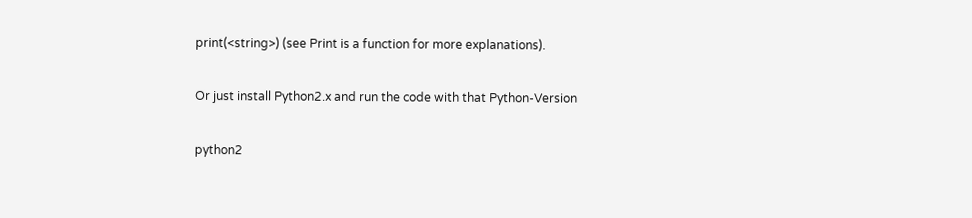print(<string>) (see Print is a function for more explanations).

Or just install Python2.x and run the code with that Python-Version

python2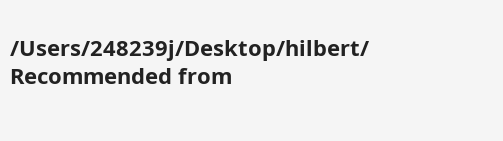/Users/248239j/Desktop/hilbert/
Recommended from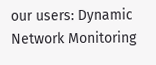our users: Dynamic Network Monitoring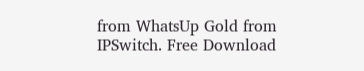from WhatsUp Gold from IPSwitch. Free Download